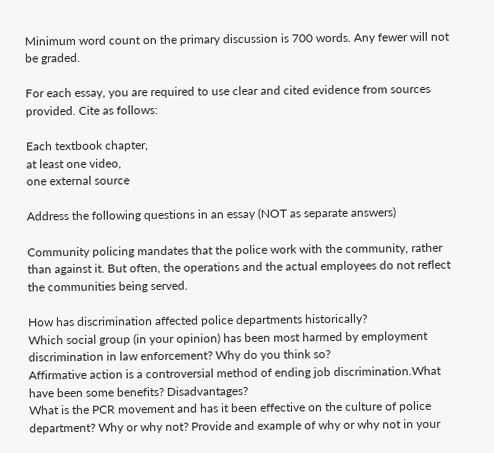Minimum word count on the primary discussion is 700 words. Any fewer will not be graded.

For each essay, you are required to use clear and cited evidence from sources provided. Cite as follows:

Each textbook chapter,
at least one video,
one external source

Address the following questions in an essay (NOT as separate answers)

Community policing mandates that the police work with the community, rather than against it. But often, the operations and the actual employees do not reflect the communities being served.

How has discrimination affected police departments historically?
Which social group (in your opinion) has been most harmed by employment discrimination in law enforcement? Why do you think so?
Affirmative action is a controversial method of ending job discrimination.What have been some benefits? Disadvantages?
What is the PCR movement and has it been effective on the culture of police department? Why or why not? Provide and example of why or why not in your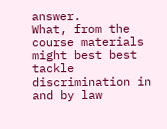answer.
What, from the course materials might best best tackle discrimination in and by law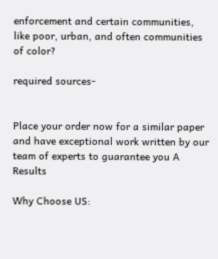enforcement and certain communities, like poor, urban, and often communities of color?

required sources-


Place your order now for a similar paper and have exceptional work written by our team of experts to guarantee you A Results

Why Choose US: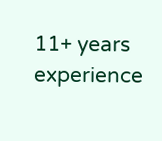11+ years experience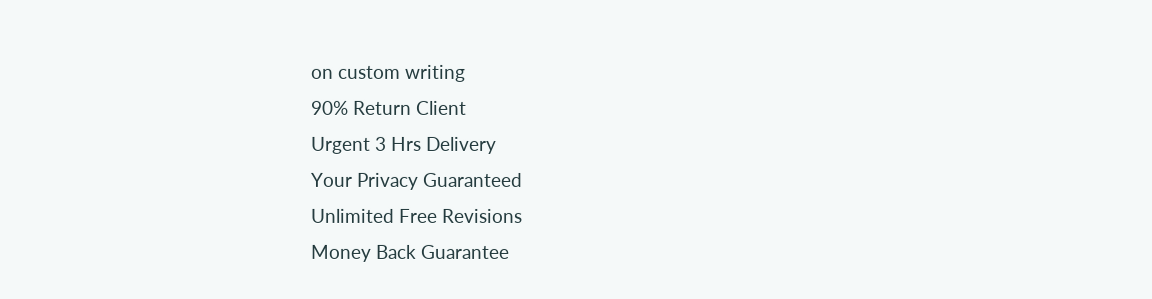on custom writing
90% Return Client
Urgent 3 Hrs Delivery
Your Privacy Guaranteed
Unlimited Free Revisions
Money Back Guarantee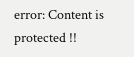error: Content is protected !!